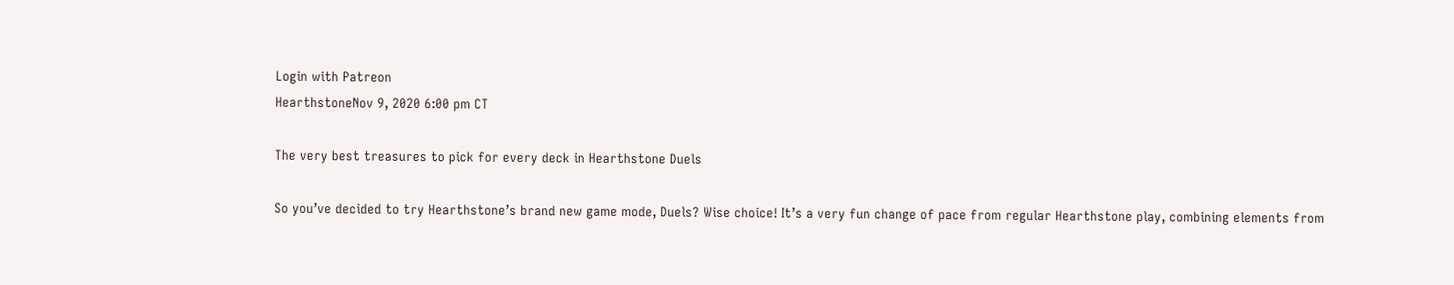Login with Patreon
HearthstoneNov 9, 2020 6:00 pm CT

The very best treasures to pick for every deck in Hearthstone Duels

So you’ve decided to try Hearthstone’s brand new game mode, Duels? Wise choice! It’s a very fun change of pace from regular Hearthstone play, combining elements from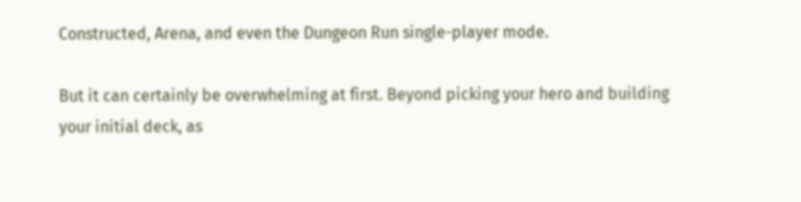Constructed, Arena, and even the Dungeon Run single-player mode.

But it can certainly be overwhelming at first. Beyond picking your hero and building your initial deck, as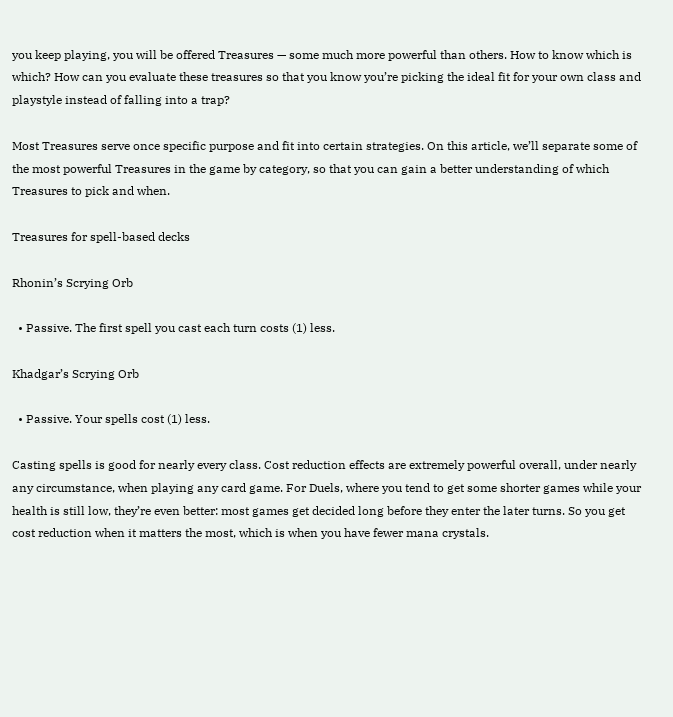you keep playing, you will be offered Treasures — some much more powerful than others. How to know which is which? How can you evaluate these treasures so that you know you’re picking the ideal fit for your own class and playstyle instead of falling into a trap?

Most Treasures serve once specific purpose and fit into certain strategies. On this article, we’ll separate some of the most powerful Treasures in the game by category, so that you can gain a better understanding of which Treasures to pick and when.

Treasures for spell-based decks

Rhonin’s Scrying Orb

  • Passive. The first spell you cast each turn costs (1) less.

Khadgar’s Scrying Orb

  • Passive. Your spells cost (1) less.

Casting spells is good for nearly every class. Cost reduction effects are extremely powerful overall, under nearly any circumstance, when playing any card game. For Duels, where you tend to get some shorter games while your health is still low, they’re even better: most games get decided long before they enter the later turns. So you get cost reduction when it matters the most, which is when you have fewer mana crystals.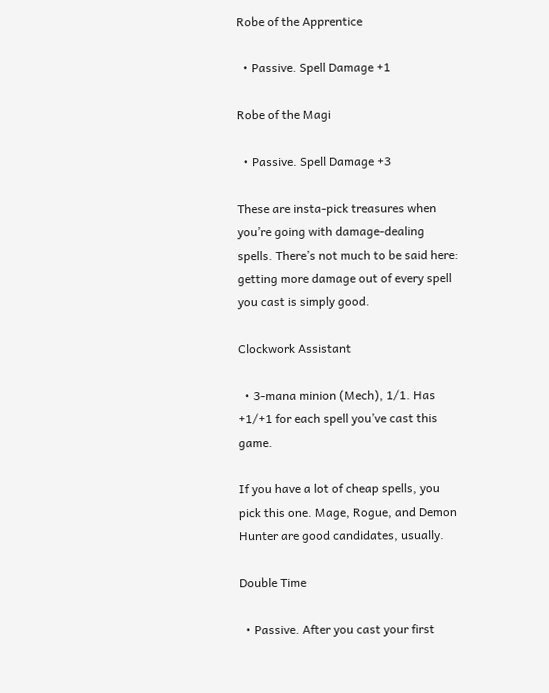Robe of the Apprentice

  • Passive. Spell Damage +1

Robe of the Magi

  • Passive. Spell Damage +3

These are insta-pick treasures when you’re going with damage-dealing spells. There’s not much to be said here: getting more damage out of every spell you cast is simply good.

Clockwork Assistant

  • 3-mana minion (Mech), 1/1. Has +1/+1 for each spell you’ve cast this game.

If you have a lot of cheap spells, you pick this one. Mage, Rogue, and Demon Hunter are good candidates, usually.

Double Time

  • Passive. After you cast your first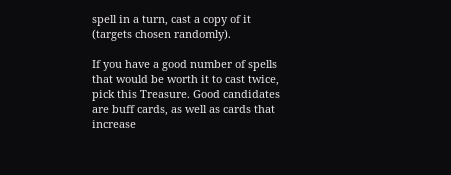spell in a turn, cast a copy of it (targets chosen randomly).

If you have a good number of spells that would be worth it to cast twice, pick this Treasure. Good candidates are buff cards, as well as cards that increase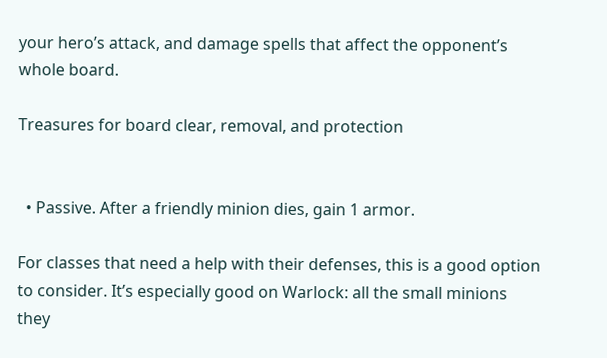your hero’s attack, and damage spells that affect the opponent’s whole board.

Treasures for board clear, removal, and protection


  • Passive. After a friendly minion dies, gain 1 armor.

For classes that need a help with their defenses, this is a good option to consider. It’s especially good on Warlock: all the small minions they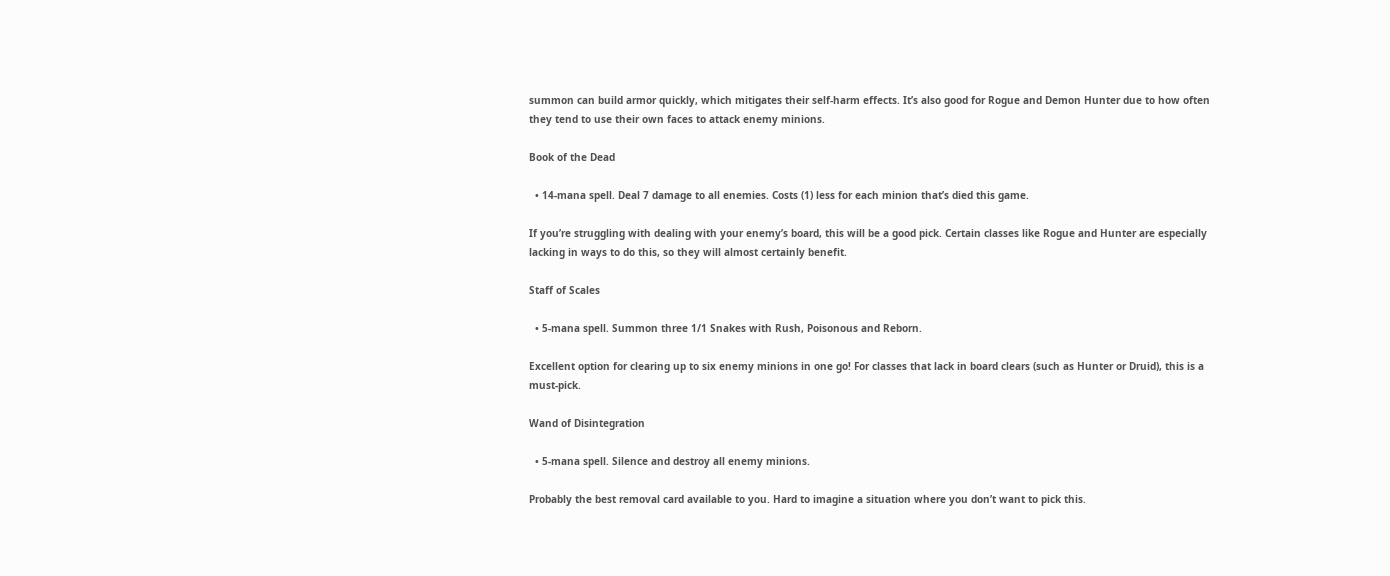summon can build armor quickly, which mitigates their self-harm effects. It’s also good for Rogue and Demon Hunter due to how often they tend to use their own faces to attack enemy minions.

Book of the Dead

  • 14-mana spell. Deal 7 damage to all enemies. Costs (1) less for each minion that’s died this game.

If you’re struggling with dealing with your enemy’s board, this will be a good pick. Certain classes like Rogue and Hunter are especially lacking in ways to do this, so they will almost certainly benefit.

Staff of Scales

  • 5-mana spell. Summon three 1/1 Snakes with Rush, Poisonous and Reborn.

Excellent option for clearing up to six enemy minions in one go! For classes that lack in board clears (such as Hunter or Druid), this is a must-pick.

Wand of Disintegration

  • 5-mana spell. Silence and destroy all enemy minions.

Probably the best removal card available to you. Hard to imagine a situation where you don’t want to pick this.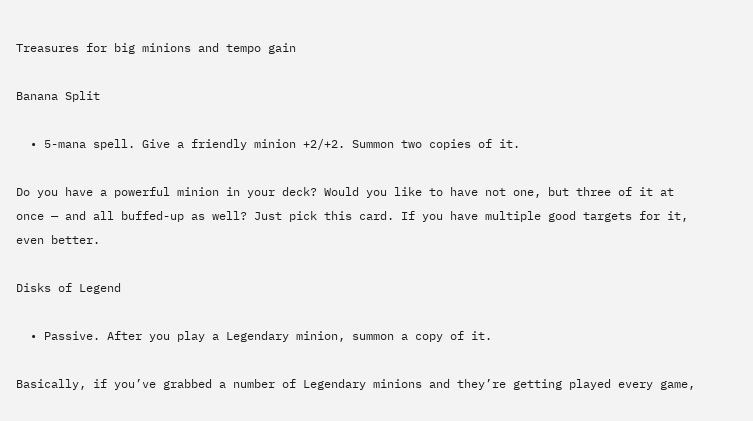Treasures for big minions and tempo gain

Banana Split

  • 5-mana spell. Give a friendly minion +2/+2. Summon two copies of it.

Do you have a powerful minion in your deck? Would you like to have not one, but three of it at once — and all buffed-up as well? Just pick this card. If you have multiple good targets for it, even better.

Disks of Legend

  • Passive. After you play a Legendary minion, summon a copy of it.

Basically, if you’ve grabbed a number of Legendary minions and they’re getting played every game,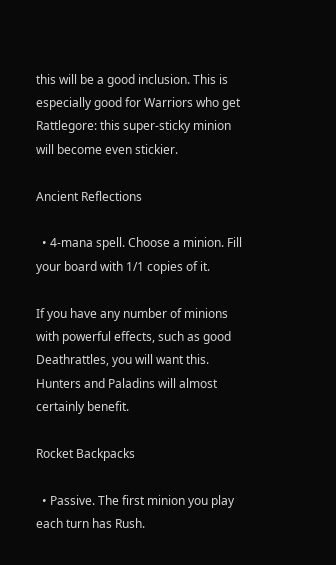this will be a good inclusion. This is especially good for Warriors who get Rattlegore: this super-sticky minion will become even stickier.

Ancient Reflections

  • 4-mana spell. Choose a minion. Fill your board with 1/1 copies of it.

If you have any number of minions with powerful effects, such as good Deathrattles, you will want this. Hunters and Paladins will almost certainly benefit.

Rocket Backpacks

  • Passive. The first minion you play each turn has Rush.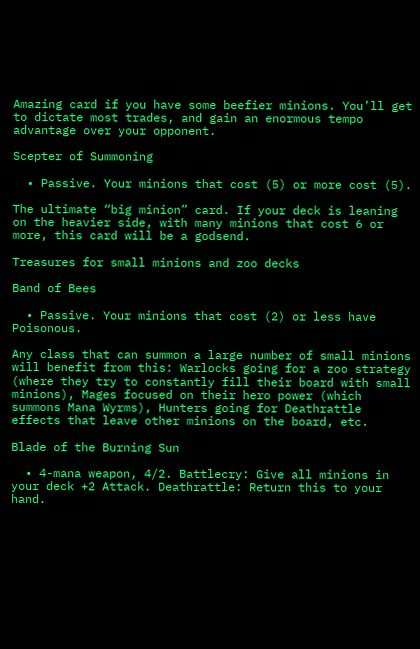Amazing card if you have some beefier minions. You’ll get to dictate most trades, and gain an enormous tempo advantage over your opponent.

Scepter of Summoning

  • Passive. Your minions that cost (5) or more cost (5).

The ultimate “big minion” card. If your deck is leaning on the heavier side, with many minions that cost 6 or more, this card will be a godsend.

Treasures for small minions and zoo decks

Band of Bees

  • Passive. Your minions that cost (2) or less have Poisonous.

Any class that can summon a large number of small minions will benefit from this: Warlocks going for a zoo strategy (where they try to constantly fill their board with small minions), Mages focused on their hero power (which summons Mana Wyrms), Hunters going for Deathrattle effects that leave other minions on the board, etc.

Blade of the Burning Sun

  • 4-mana weapon, 4/2. Battlecry: Give all minions in your deck +2 Attack. Deathrattle: Return this to your hand.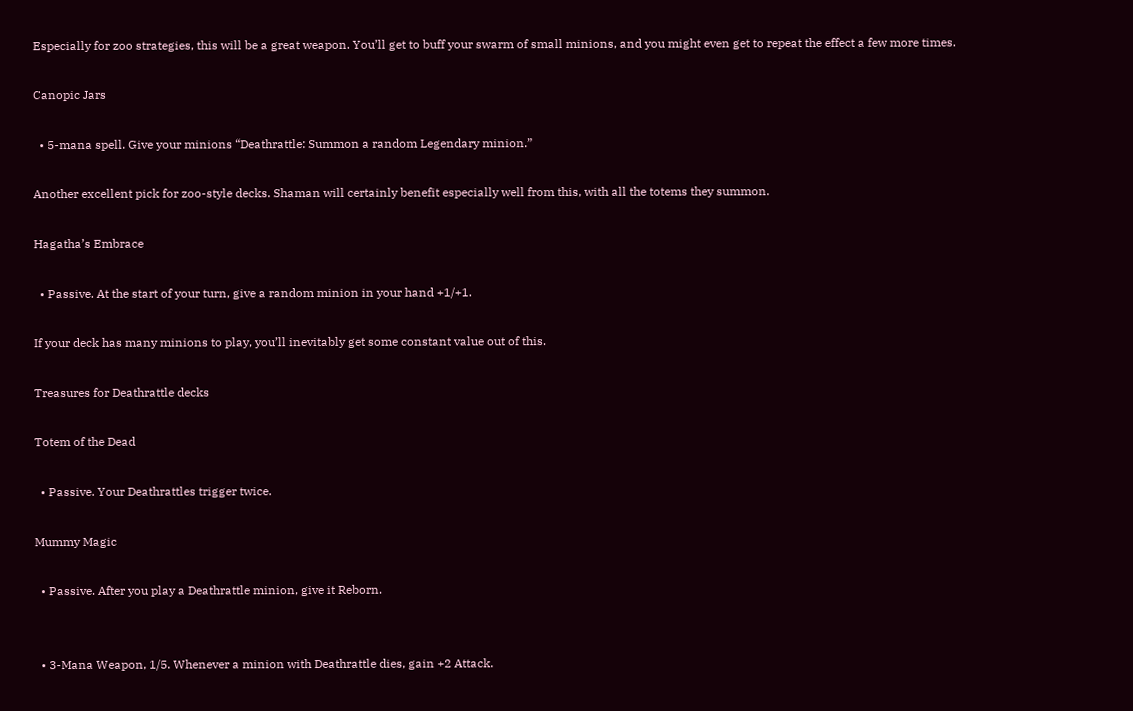Especially for zoo strategies, this will be a great weapon. You’ll get to buff your swarm of small minions, and you might even get to repeat the effect a few more times.

Canopic Jars

  • 5-mana spell. Give your minions “Deathrattle: Summon a random Legendary minion.”

Another excellent pick for zoo-style decks. Shaman will certainly benefit especially well from this, with all the totems they summon.

Hagatha’s Embrace

  • Passive. At the start of your turn, give a random minion in your hand +1/+1.

If your deck has many minions to play, you’ll inevitably get some constant value out of this.

Treasures for Deathrattle decks

Totem of the Dead

  • Passive. Your Deathrattles trigger twice.

Mummy Magic

  • Passive. After you play a Deathrattle minion, give it Reborn.


  • 3-Mana Weapon, 1/5. Whenever a minion with Deathrattle dies, gain +2 Attack.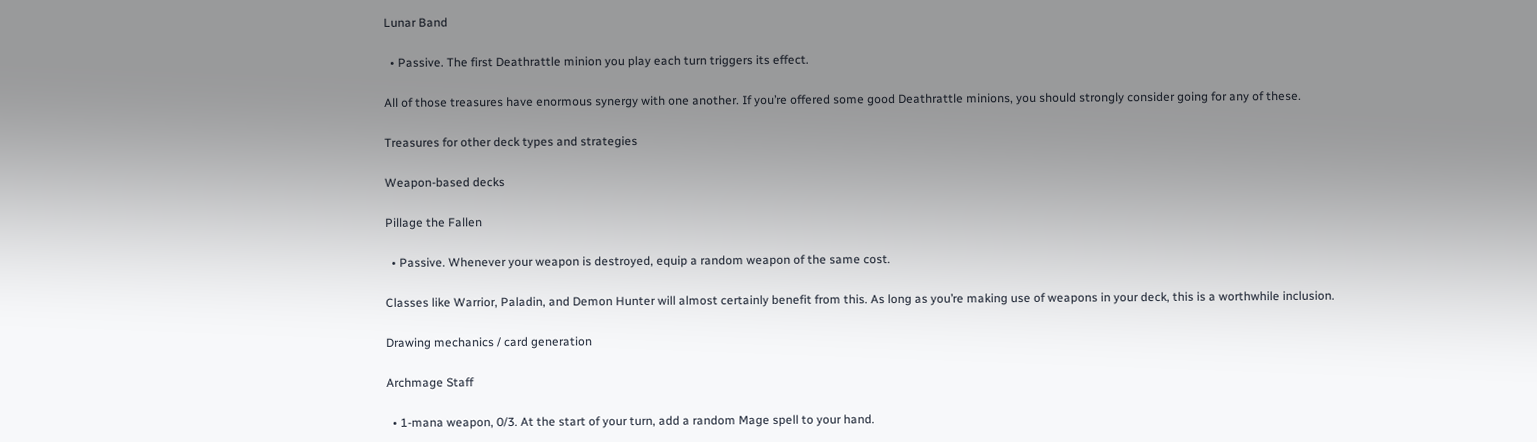Lunar Band

  • Passive. The first Deathrattle minion you play each turn triggers its effect.

All of those treasures have enormous synergy with one another. If you’re offered some good Deathrattle minions, you should strongly consider going for any of these.

Treasures for other deck types and strategies

Weapon-based decks

Pillage the Fallen

  • Passive. Whenever your weapon is destroyed, equip a random weapon of the same cost.

Classes like Warrior, Paladin, and Demon Hunter will almost certainly benefit from this. As long as you’re making use of weapons in your deck, this is a worthwhile inclusion.

Drawing mechanics / card generation

Archmage Staff

  • 1-mana weapon, 0/3. At the start of your turn, add a random Mage spell to your hand.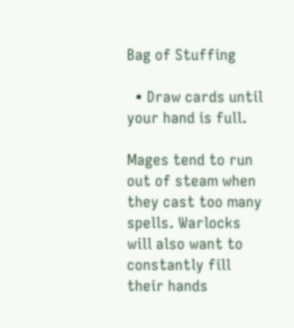Bag of Stuffing

  • Draw cards until your hand is full.

Mages tend to run out of steam when they cast too many spells. Warlocks will also want to constantly fill their hands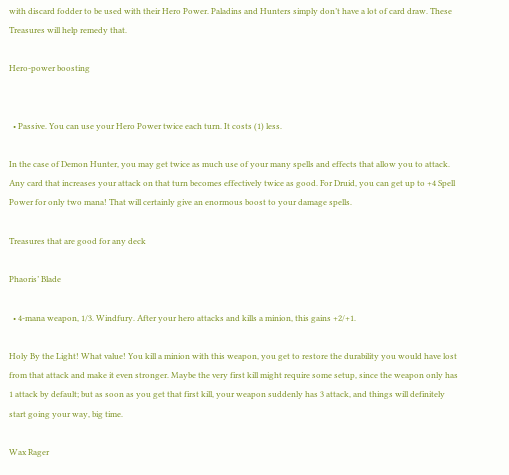with discard fodder to be used with their Hero Power. Paladins and Hunters simply don’t have a lot of card draw. These Treasures will help remedy that.

Hero-power boosting


  • Passive. You can use your Hero Power twice each turn. It costs (1) less.

In the case of Demon Hunter, you may get twice as much use of your many spells and effects that allow you to attack. Any card that increases your attack on that turn becomes effectively twice as good. For Druid, you can get up to +4 Spell Power for only two mana! That will certainly give an enormous boost to your damage spells.

Treasures that are good for any deck

Phaoris’ Blade

  • 4-mana weapon, 1/3. Windfury. After your hero attacks and kills a minion, this gains +2/+1.

Holy By the Light! What value! You kill a minion with this weapon, you get to restore the durability you would have lost from that attack and make it even stronger. Maybe the very first kill might require some setup, since the weapon only has 1 attack by default; but as soon as you get that first kill, your weapon suddenly has 3 attack, and things will definitely start going your way, big time.

Wax Rager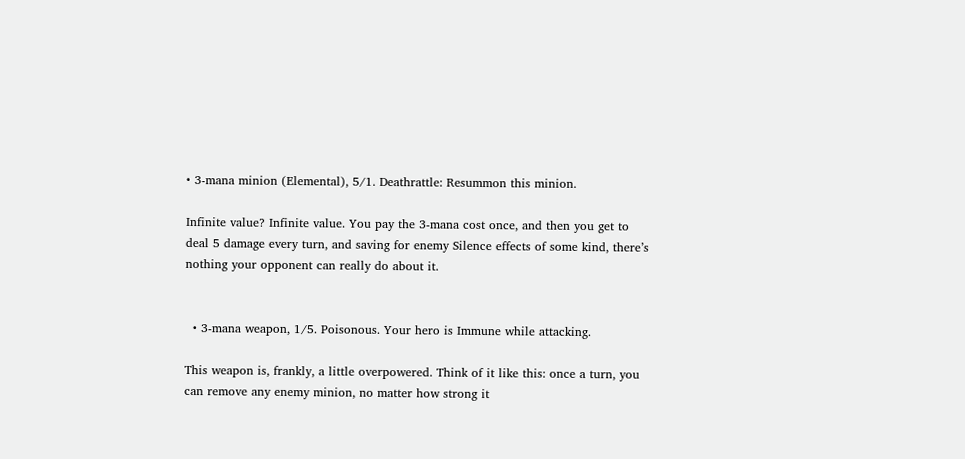• 3-mana minion (Elemental), 5/1. Deathrattle: Resummon this minion.

Infinite value? Infinite value. You pay the 3-mana cost once, and then you get to deal 5 damage every turn, and saving for enemy Silence effects of some kind, there’s nothing your opponent can really do about it.


  • 3-mana weapon, 1/5. Poisonous. Your hero is Immune while attacking.

This weapon is, frankly, a little overpowered. Think of it like this: once a turn, you can remove any enemy minion, no matter how strong it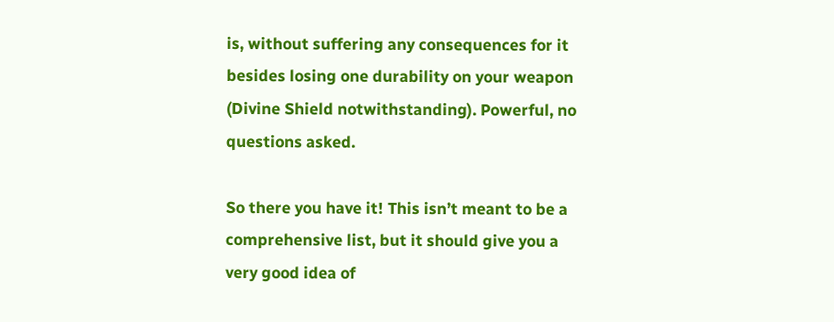is, without suffering any consequences for it besides losing one durability on your weapon (Divine Shield notwithstanding). Powerful, no questions asked.

So there you have it! This isn’t meant to be a comprehensive list, but it should give you a very good idea of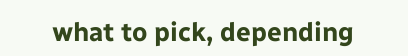what to pick, depending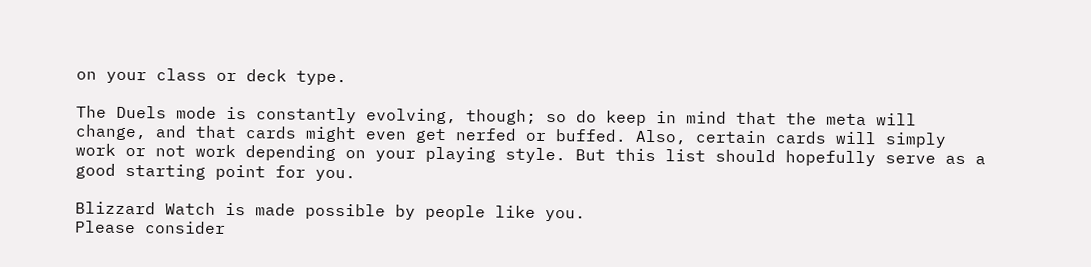on your class or deck type.

The Duels mode is constantly evolving, though; so do keep in mind that the meta will change, and that cards might even get nerfed or buffed. Also, certain cards will simply work or not work depending on your playing style. But this list should hopefully serve as a good starting point for you.

Blizzard Watch is made possible by people like you.
Please consider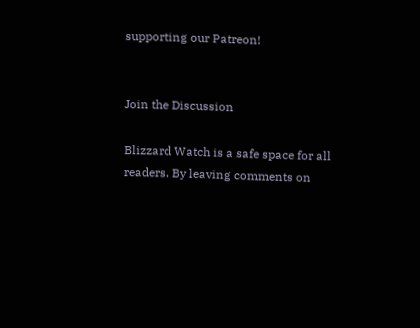supporting our Patreon!


Join the Discussion

Blizzard Watch is a safe space for all readers. By leaving comments on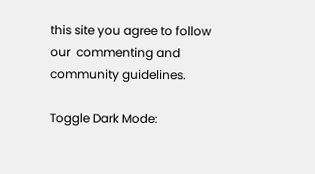this site you agree to follow our  commenting and community guidelines.

Toggle Dark Mode: